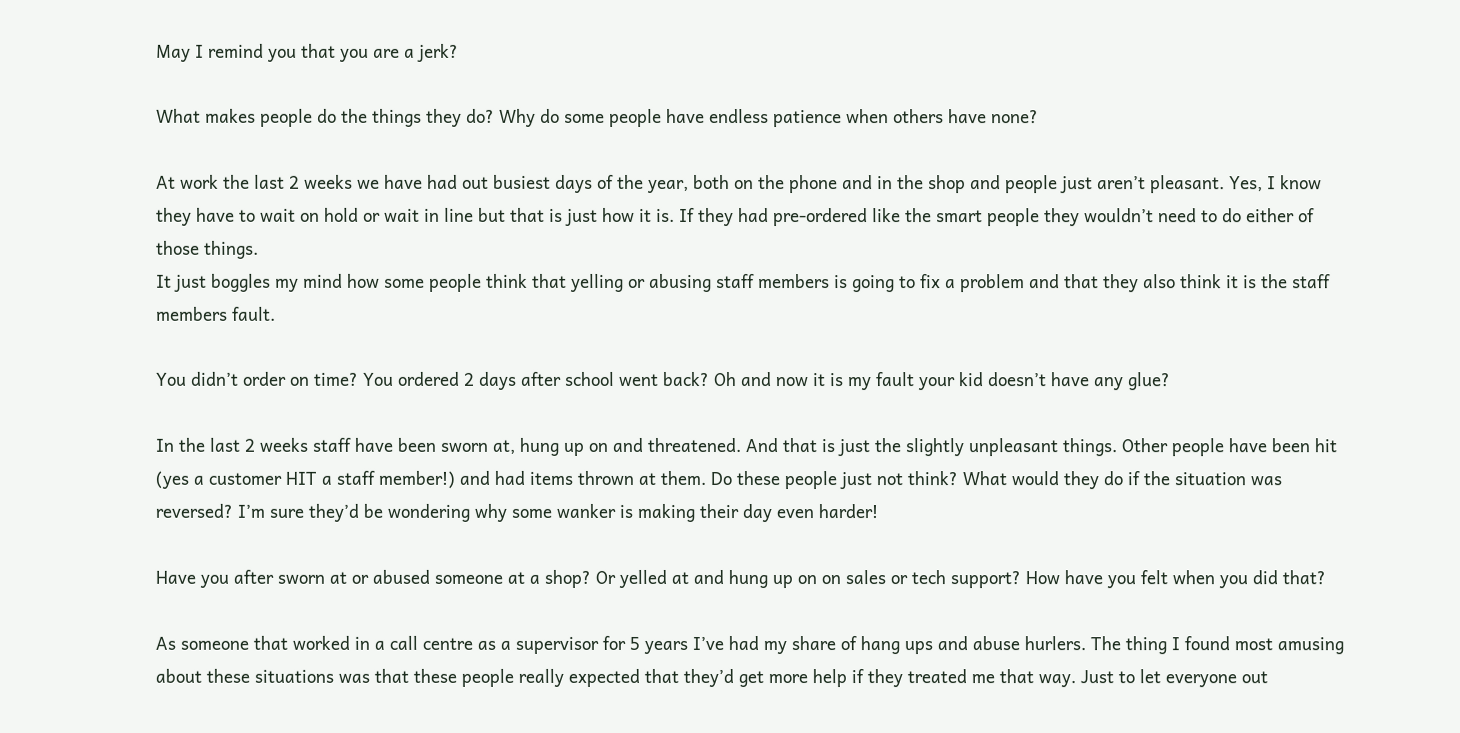May I remind you that you are a jerk?

What makes people do the things they do? Why do some people have endless patience when others have none?

At work the last 2 weeks we have had out busiest days of the year, both on the phone and in the shop and people just aren’t pleasant. Yes, I know they have to wait on hold or wait in line but that is just how it is. If they had pre-ordered like the smart people they wouldn’t need to do either of those things.
It just boggles my mind how some people think that yelling or abusing staff members is going to fix a problem and that they also think it is the staff members fault.

You didn’t order on time? You ordered 2 days after school went back? Oh and now it is my fault your kid doesn’t have any glue?

In the last 2 weeks staff have been sworn at, hung up on and threatened. And that is just the slightly unpleasant things. Other people have been hit (yes a customer HIT a staff member!) and had items thrown at them. Do these people just not think? What would they do if the situation was reversed? I’m sure they’d be wondering why some wanker is making their day even harder!

Have you after sworn at or abused someone at a shop? Or yelled at and hung up on on sales or tech support? How have you felt when you did that?

As someone that worked in a call centre as a supervisor for 5 years I’ve had my share of hang ups and abuse hurlers. The thing I found most amusing about these situations was that these people really expected that they’d get more help if they treated me that way. Just to let everyone out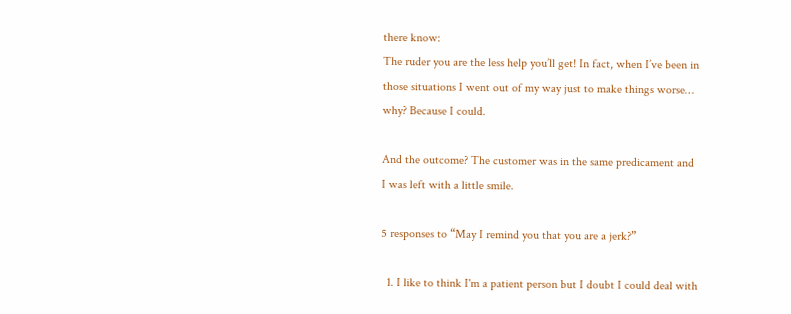there know:
The ruder you are the less help you’ll get! In fact, when I’ve been in those situations I went out of my way just to make things worse… why? Because I could.

And the outcome? The customer was in the same predicament and I was left with a little smile.

5 responses to “May I remind you that you are a jerk?”

  1. I like to think I'm a patient person but I doubt I could deal with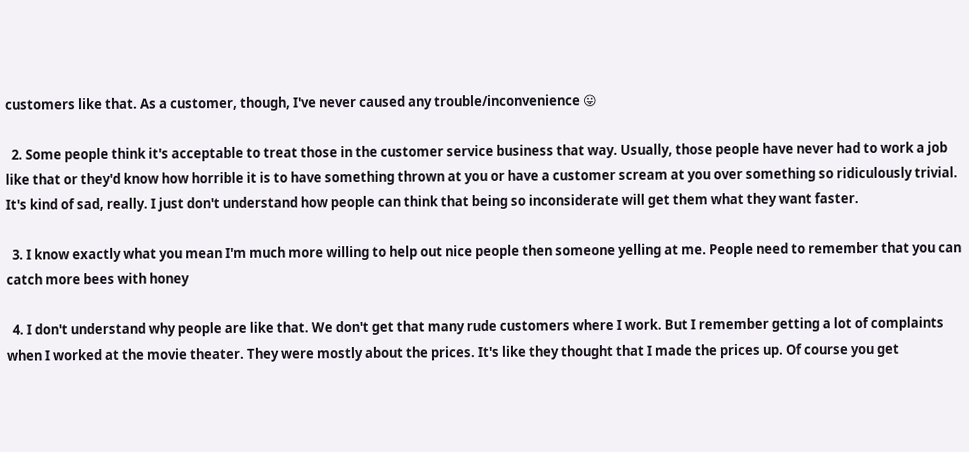customers like that. As a customer, though, I've never caused any trouble/inconvenience 😛

  2. Some people think it's acceptable to treat those in the customer service business that way. Usually, those people have never had to work a job like that or they'd know how horrible it is to have something thrown at you or have a customer scream at you over something so ridiculously trivial. It's kind of sad, really. I just don't understand how people can think that being so inconsiderate will get them what they want faster.

  3. I know exactly what you mean I'm much more willing to help out nice people then someone yelling at me. People need to remember that you can catch more bees with honey

  4. I don't understand why people are like that. We don't get that many rude customers where I work. But I remember getting a lot of complaints when I worked at the movie theater. They were mostly about the prices. It's like they thought that I made the prices up. Of course you get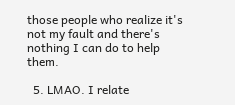those people who realize it's not my fault and there's nothing I can do to help them.

  5. LMAO. I relate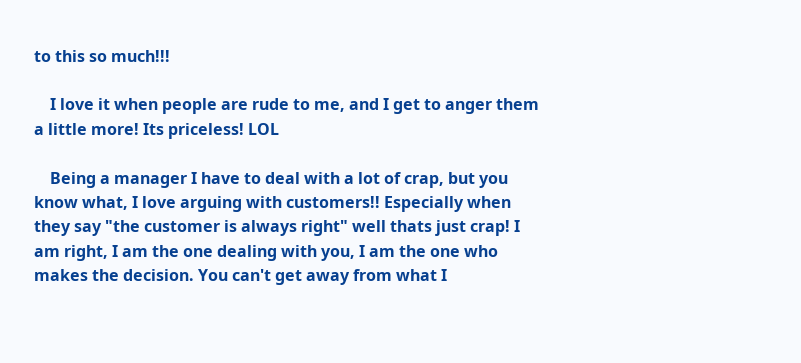to this so much!!!

    I love it when people are rude to me, and I get to anger them a little more! Its priceless! LOL

    Being a manager I have to deal with a lot of crap, but you know what, I love arguing with customers!! Especially when they say "the customer is always right" well thats just crap! I am right, I am the one dealing with you, I am the one who makes the decision. You can't get away from what I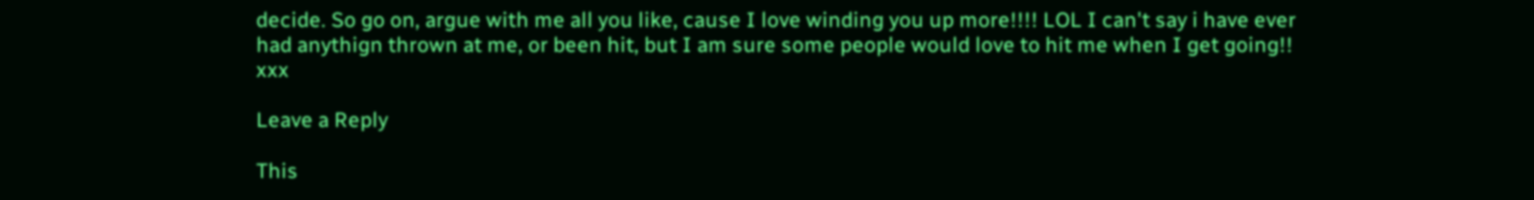decide. So go on, argue with me all you like, cause I love winding you up more!!!! LOL I can't say i have ever had anythign thrown at me, or been hit, but I am sure some people would love to hit me when I get going!! xxx

Leave a Reply

This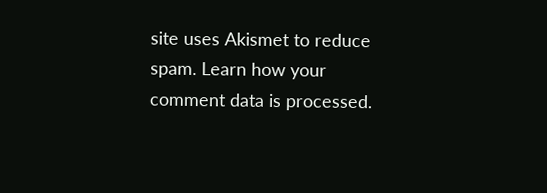site uses Akismet to reduce spam. Learn how your comment data is processed.